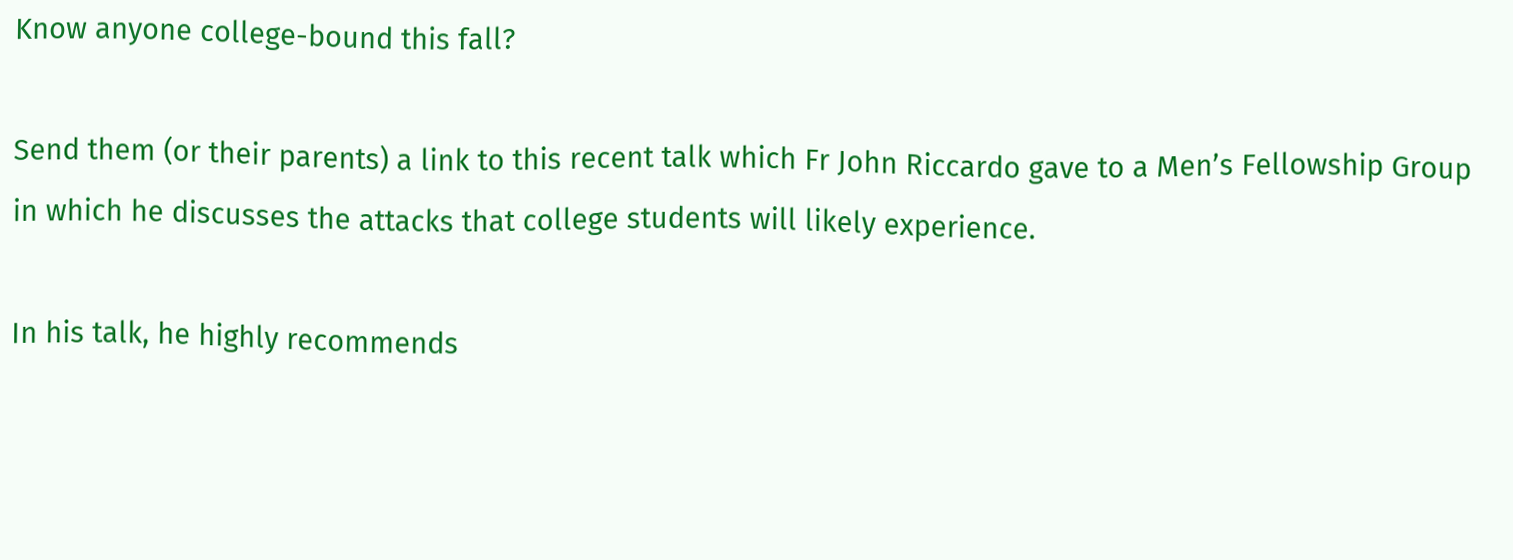Know anyone college-bound this fall?

Send them (or their parents) a link to this recent talk which Fr John Riccardo gave to a Men’s Fellowship Group in which he discusses the attacks that college students will likely experience.

In his talk, he highly recommends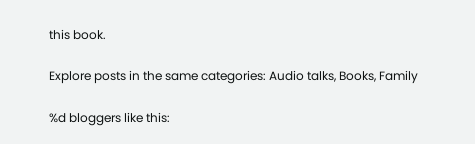this book.

Explore posts in the same categories: Audio talks, Books, Family

%d bloggers like this: